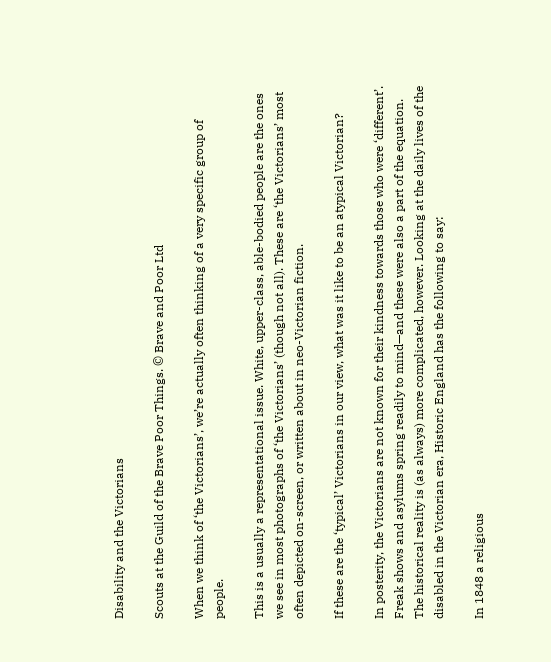Disability and the Victorians

Scouts at the Guild of the Brave Poor Things. © Brave and Poor Ltd

When we think of ‘the Victorians’, we’re actually often thinking of a very specific group of people.

This is a usually a representational issue. White, upper-class, able-bodied people are the ones we see in most photographs of ‘the Victorians’ (though not all). These are ‘the Victorians’ most often depicted on-screen, or written about in neo-Victorian fiction.

If these are the ‘typical’ Victorians in our view, what was it like to be an atypical Victorian?

In posterity, the Victorians are not known for their kindness towards those who were ‘different’. Freak shows and asylums spring readily to mind—and these were also a part of the equation. The historical reality is (as always) more complicated, however. Looking at the daily lives of the disabled in the Victorian era, Historic England has the following to say:

In 1848 a religious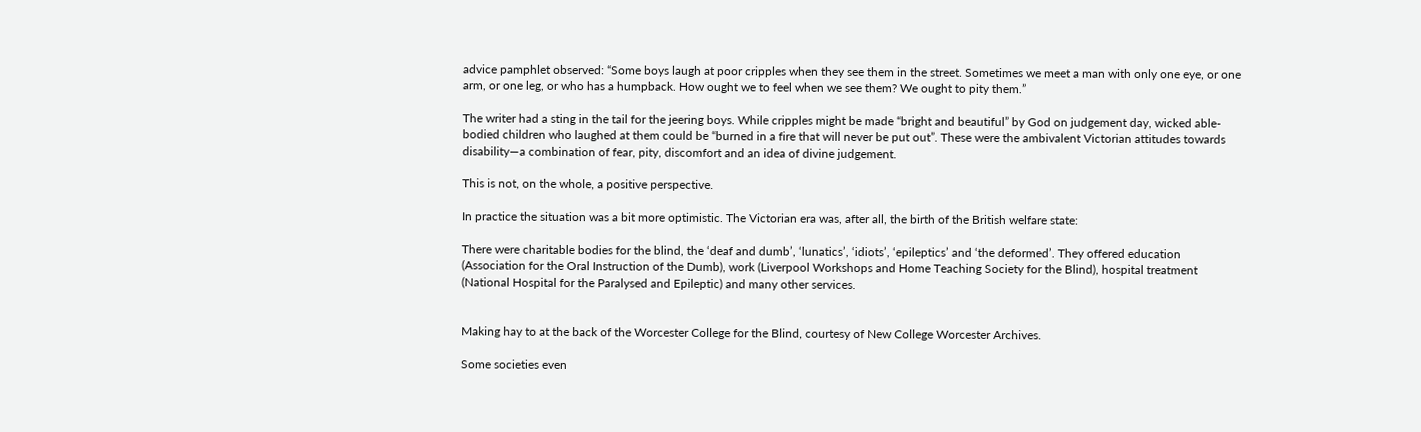advice pamphlet observed: “Some boys laugh at poor cripples when they see them in the street. Sometimes we meet a man with only one eye, or one arm, or one leg, or who has a humpback. How ought we to feel when we see them? We ought to pity them.”

The writer had a sting in the tail for the jeering boys. While cripples might be made “bright and beautiful” by God on judgement day, wicked able-bodied children who laughed at them could be “burned in a fire that will never be put out”. These were the ambivalent Victorian attitudes towards disability—a combination of fear, pity, discomfort and an idea of divine judgement.

This is not, on the whole, a positive perspective.

In practice the situation was a bit more optimistic. The Victorian era was, after all, the birth of the British welfare state:

There were charitable bodies for the blind, the ‘deaf and dumb’, ‘lunatics’, ‘idiots’, ‘epileptics’ and ‘the deformed’. They offered education (Association for the Oral Instruction of the Dumb), work (Liverpool Workshops and Home Teaching Society for the Blind), hospital treatment (National Hospital for the Paralysed and Epileptic) and many other services.


Making hay to at the back of the Worcester College for the Blind, courtesy of New College Worcester Archives.

Some societies even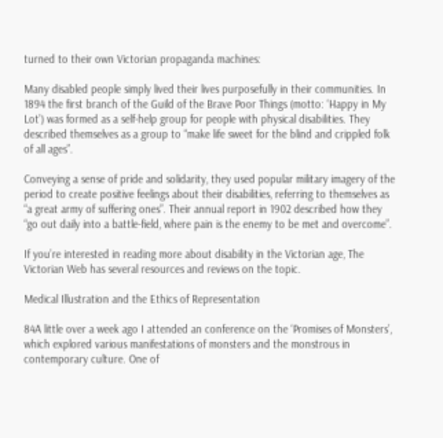turned to their own Victorian propaganda machines:

Many disabled people simply lived their lives purposefully in their communities. In 1894 the first branch of the Guild of the Brave Poor Things (motto: ‘Happy in My Lot’) was formed as a self-help group for people with physical disabilities. They described themselves as a group to “make life sweet for the blind and crippled folk of all ages”.

Conveying a sense of pride and solidarity, they used popular military imagery of the period to create positive feelings about their disabilities, referring to themselves as “a great army of suffering ones”. Their annual report in 1902 described how they “go out daily into a battle-field, where pain is the enemy to be met and overcome”.

If you’re interested in reading more about disability in the Victorian age, The Victorian Web has several resources and reviews on the topic.

Medical Illustration and the Ethics of Representation

84A little over a week ago I attended an conference on the ‘Promises of Monsters’, which explored various manifestations of monsters and the monstrous in contemporary culture. One of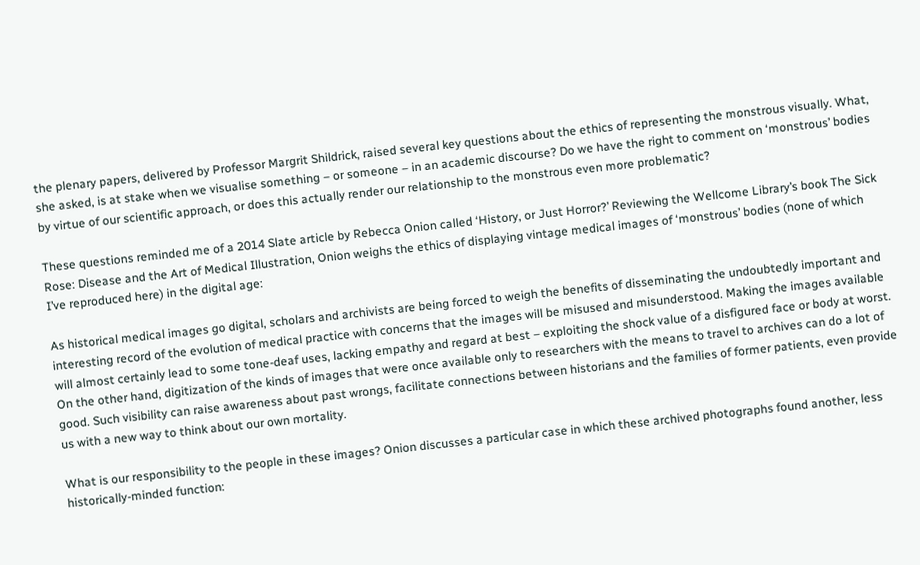the plenary papers, delivered by Professor Margrit Shildrick, raised several key questions about the ethics of representing the monstrous visually. What, she asked, is at stake when we visualise something – or someone – in an academic discourse? Do we have the right to comment on ‘monstrous’ bodies by virtue of our scientific approach, or does this actually render our relationship to the monstrous even more problematic?

These questions reminded me of a 2014 Slate article by Rebecca Onion called ‘History, or Just Horror?’ Reviewing the Wellcome Library’s book The Sick Rose: Disease and the Art of Medical Illustration, Onion weighs the ethics of displaying vintage medical images of ‘monstrous’ bodies (none of which I’ve reproduced here) in the digital age:

As historical medical images go digital, scholars and archivists are being forced to weigh the benefits of disseminating the undoubtedly important and interesting record of the evolution of medical practice with concerns that the images will be misused and misunderstood. Making the images available will almost certainly lead to some tone-deaf uses, lacking empathy and regard at best – exploiting the shock value of a disfigured face or body at worst. On the other hand, digitization of the kinds of images that were once available only to researchers with the means to travel to archives can do a lot of good. Such visibility can raise awareness about past wrongs, facilitate connections between historians and the families of former patients, even provide us with a new way to think about our own mortality.

What is our responsibility to the people in these images? Onion discusses a particular case in which these archived photographs found another, less historically-minded function: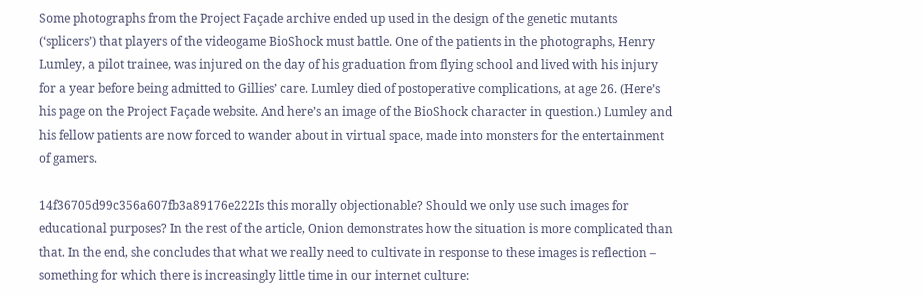Some photographs from the Project Façade archive ended up used in the design of the genetic mutants (‘splicers’) that players of the videogame BioShock must battle. One of the patients in the photographs, Henry Lumley, a pilot trainee, was injured on the day of his graduation from flying school and lived with his injury for a year before being admitted to Gillies’ care. Lumley died of postoperative complications, at age 26. (Here’s his page on the Project Façade website. And here’s an image of the BioShock character in question.) Lumley and his fellow patients are now forced to wander about in virtual space, made into monsters for the entertainment of gamers.

14f36705d99c356a607fb3a89176e222Is this morally objectionable? Should we only use such images for educational purposes? In the rest of the article, Onion demonstrates how the situation is more complicated than that. In the end, she concludes that what we really need to cultivate in response to these images is reflection – something for which there is increasingly little time in our internet culture: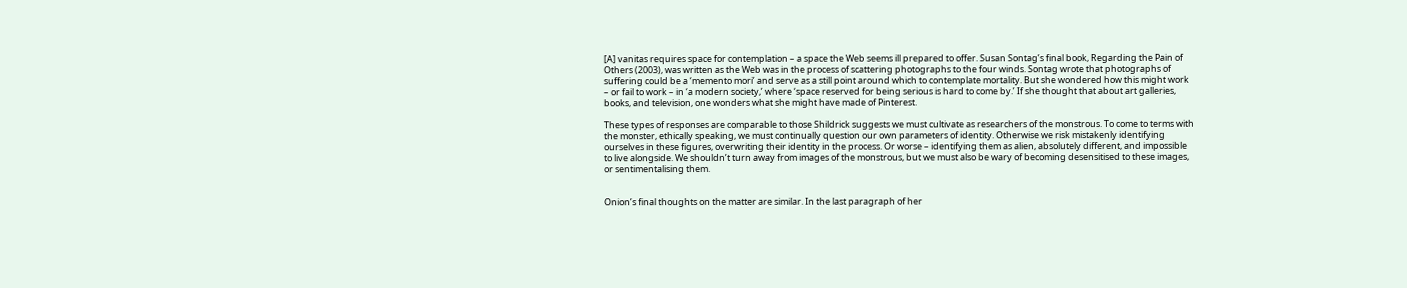[A] vanitas requires space for contemplation – a space the Web seems ill prepared to offer. Susan Sontag’s final book, Regarding the Pain of Others (2003), was written as the Web was in the process of scattering photographs to the four winds. Sontag wrote that photographs of suffering could be a ‘memento mori’ and serve as a still point around which to contemplate mortality. But she wondered how this might work – or fail to work – in ‘a modern society,’ where ‘space reserved for being serious is hard to come by.’ If she thought that about art galleries, books, and television, one wonders what she might have made of Pinterest.

These types of responses are comparable to those Shildrick suggests we must cultivate as researchers of the monstrous. To come to terms with the monster, ethically speaking, we must continually question our own parameters of identity. Otherwise we risk mistakenly identifying ourselves in these figures, overwriting their identity in the process. Or worse – identifying them as alien, absolutely different, and impossible to live alongside. We shouldn’t turn away from images of the monstrous, but we must also be wary of becoming desensitised to these images, or sentimentalising them.


Onion’s final thoughts on the matter are similar. In the last paragraph of her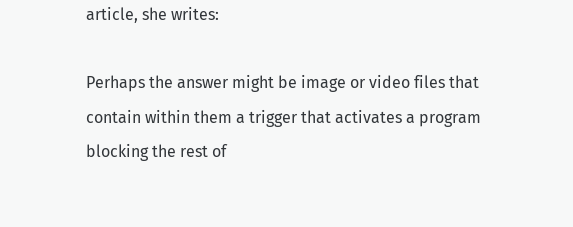article, she writes:

Perhaps the answer might be image or video files that contain within them a trigger that activates a program blocking the rest of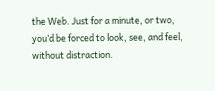the Web. Just for a minute, or two, you’d be forced to look, see, and feel, without distraction.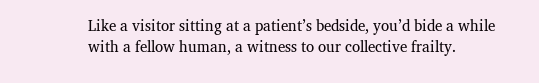Like a visitor sitting at a patient’s bedside, you’d bide a while with a fellow human, a witness to our collective frailty.